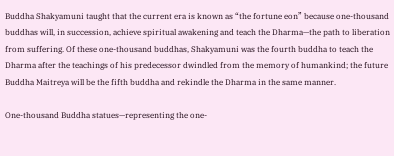Buddha Shakyamuni taught that the current era is known as “the fortune eon” because one-thousand buddhas will, in succession, achieve spiritual awakening and teach the Dharma—the path to liberation from suffering. Of these one-thousand buddhas, Shakyamuni was the fourth buddha to teach the Dharma after the teachings of his predecessor dwindled from the memory of humankind; the future Buddha Maitreya will be the fifth buddha and rekindle the Dharma in the same manner.

One-thousand Buddha statues—representing the one-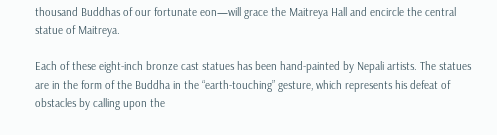thousand Buddhas of our fortunate eon—will grace the Maitreya Hall and encircle the central statue of Maitreya.

Each of these eight-inch bronze cast statues has been hand-painted by Nepali artists. The statues are in the form of the Buddha in the “earth-touching” gesture, which represents his defeat of obstacles by calling upon the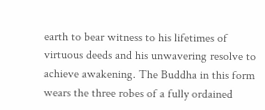earth to bear witness to his lifetimes of virtuous deeds and his unwavering resolve to achieve awakening. The Buddha in this form wears the three robes of a fully ordained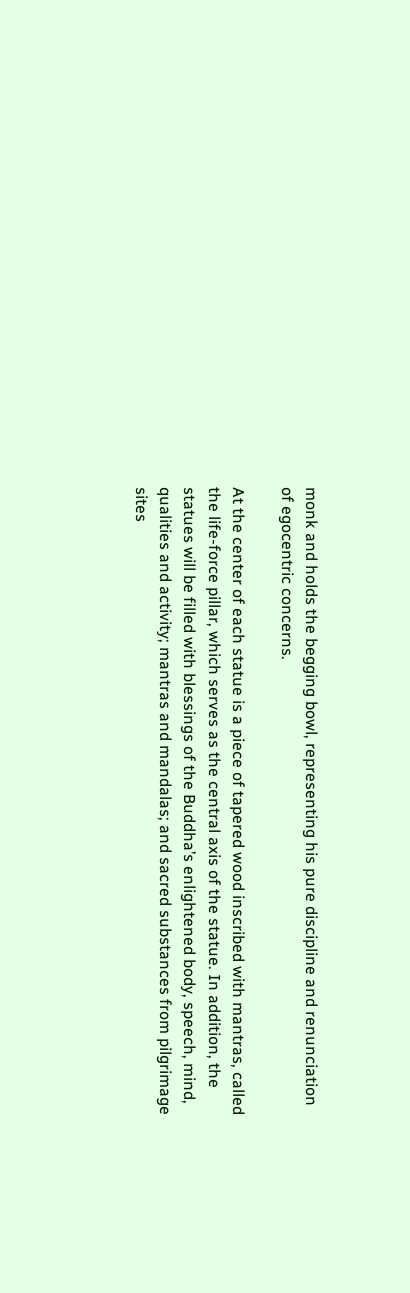monk and holds the begging bowl, representing his pure discipline and renunciation of egocentric concerns.

At the center of each statue is a piece of tapered wood inscribed with mantras, called the life-force pillar, which serves as the central axis of the statue. In addition, the statues will be filled with blessings of the Buddha’s enlightened body, speech, mind, qualities and activity; mantras and mandalas; and sacred substances from pilgrimage sites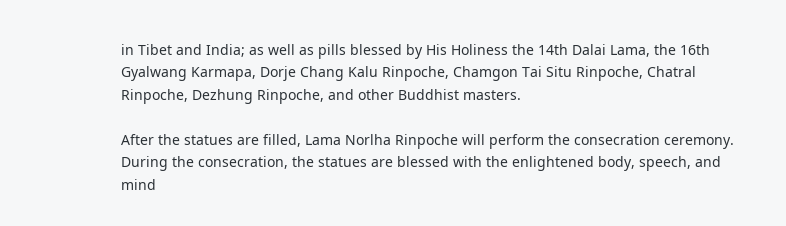in Tibet and India; as well as pills blessed by His Holiness the 14th Dalai Lama, the 16th Gyalwang Karmapa, Dorje Chang Kalu Rinpoche, Chamgon Tai Situ Rinpoche, Chatral Rinpoche, Dezhung Rinpoche, and other Buddhist masters.

After the statues are filled, Lama Norlha Rinpoche will perform the consecration ceremony. During the consecration, the statues are blessed with the enlightened body, speech, and mind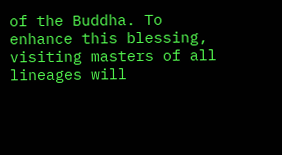of the Buddha. To enhance this blessing, visiting masters of all lineages will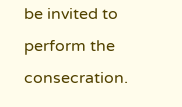be invited to perform the consecration.